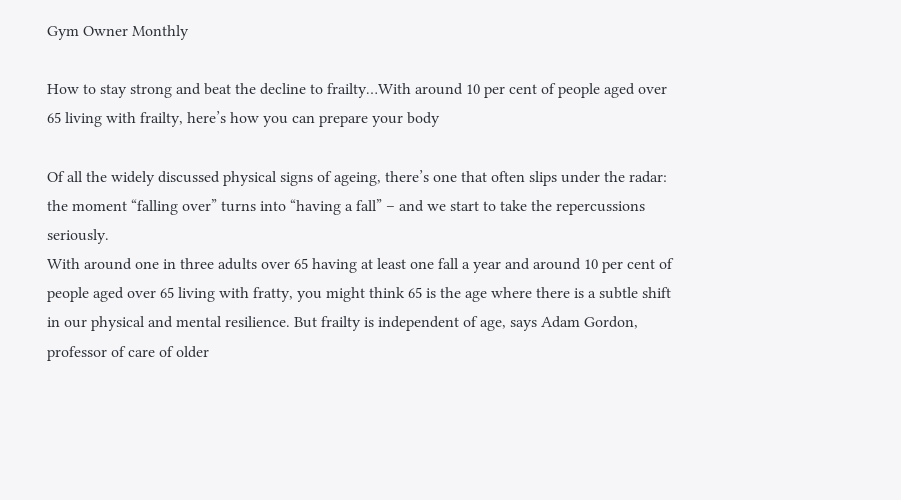Gym Owner Monthly

How to stay strong and beat the decline to frailty…With around 10 per cent of people aged over 65 living with frailty, here’s how you can prepare your body

Of all the widely discussed physical signs of ageing, there’s one that often slips under the radar: the moment “falling over” turns into “having a fall” – and we start to take the repercussions seriously.
With around one in three adults over 65 having at least one fall a year and around 10 per cent of people aged over 65 living with fratty, you might think 65 is the age where there is a subtle shift in our physical and mental resilience. But frailty is independent of age, says Adam Gordon, professor of care of older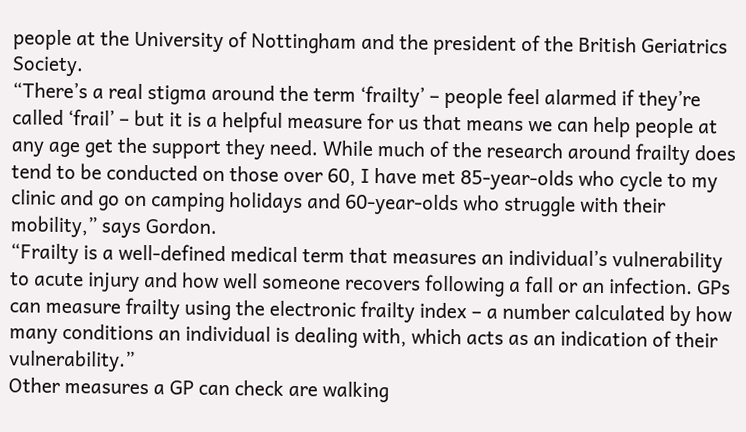people at the University of Nottingham and the president of the British Geriatrics Society.
“There’s a real stigma around the term ‘frailty’ – people feel alarmed if they’re called ‘frail’ – but it is a helpful measure for us that means we can help people at any age get the support they need. While much of the research around frailty does tend to be conducted on those over 60, I have met 85-year-olds who cycle to my clinic and go on camping holidays and 60-year-olds who struggle with their mobility,” says Gordon.
“Frailty is a well-defined medical term that measures an individual’s vulnerability to acute injury and how well someone recovers following a fall or an infection. GPs can measure frailty using the electronic frailty index – a number calculated by how many conditions an individual is dealing with, which acts as an indication of their vulnerability.”
Other measures a GP can check are walking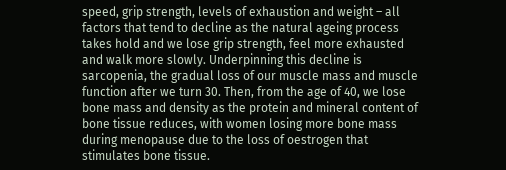speed, grip strength, levels of exhaustion and weight – all factors that tend to decline as the natural ageing process takes hold and we lose grip strength, feel more exhausted and walk more slowly. Underpinning this decline is sarcopenia, the gradual loss of our muscle mass and muscle function after we turn 30. Then, from the age of 40, we lose bone mass and density as the protein and mineral content of bone tissue reduces, with women losing more bone mass during menopause due to the loss of oestrogen that stimulates bone tissue.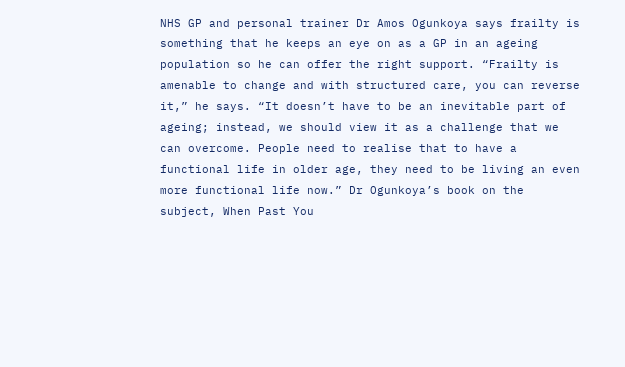NHS GP and personal trainer Dr Amos Ogunkoya says frailty is something that he keeps an eye on as a GP in an ageing population so he can offer the right support. “Frailty is amenable to change and with structured care, you can reverse it,” he says. “It doesn’t have to be an inevitable part of ageing; instead, we should view it as a challenge that we can overcome. People need to realise that to have a functional life in older age, they need to be living an even more functional life now.” Dr Ogunkoya’s book on the subject, When Past You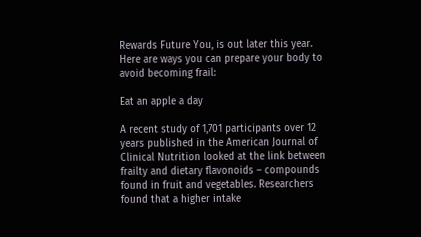Rewards Future You, is out later this year.
Here are ways you can prepare your body to avoid becoming frail:

Eat an apple a day

A recent study of 1,701 participants over 12 years published in the American Journal of Clinical Nutrition looked at the link between frailty and dietary flavonoids – compounds found in fruit and vegetables. Researchers found that a higher intake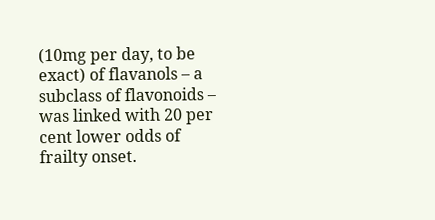(10mg per day, to be exact) of flavanols – a subclass of flavonoids – was linked with 20 per cent lower odds of frailty onset.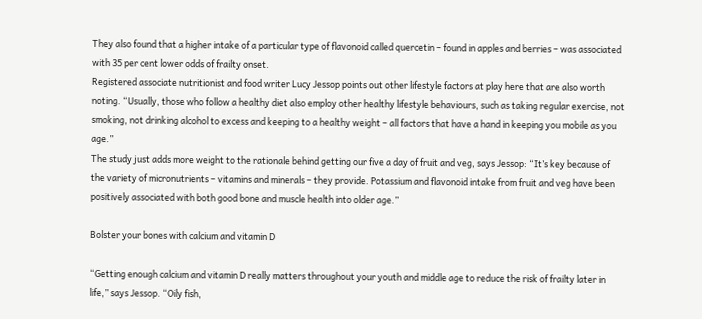They also found that a higher intake of a particular type of flavonoid called quercetin – found in apples and berries – was associated with 35 per cent lower odds of frailty onset.
Registered associate nutritionist and food writer Lucy Jessop points out other lifestyle factors at play here that are also worth noting. “Usually, those who follow a healthy diet also employ other healthy lifestyle behaviours, such as taking regular exercise, not smoking, not drinking alcohol to excess and keeping to a healthy weight – all factors that have a hand in keeping you mobile as you age.”
The study just adds more weight to the rationale behind getting our five a day of fruit and veg, says Jessop: “It’s key because of the variety of micronutrients – vitamins and minerals – they provide. Potassium and flavonoid intake from fruit and veg have been positively associated with both good bone and muscle health into older age.”

Bolster your bones with calcium and vitamin D

“Getting enough calcium and vitamin D really matters throughout your youth and middle age to reduce the risk of frailty later in life,” says Jessop. “Oily fish,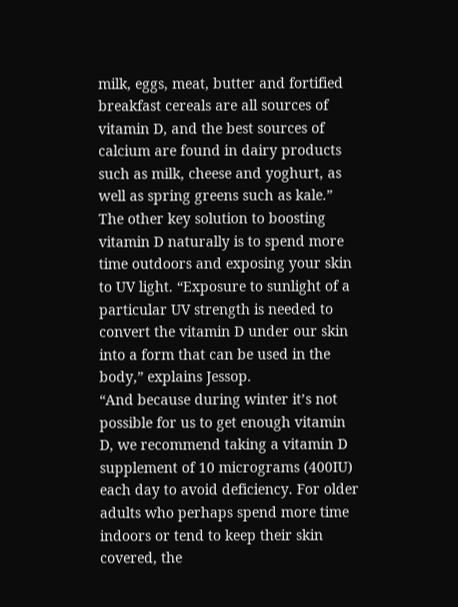milk, eggs, meat, butter and fortified breakfast cereals are all sources of vitamin D, and the best sources of calcium are found in dairy products such as milk, cheese and yoghurt, as well as spring greens such as kale.”
The other key solution to boosting vitamin D naturally is to spend more time outdoors and exposing your skin to UV light. “Exposure to sunlight of a particular UV strength is needed to convert the vitamin D under our skin into a form that can be used in the body,” explains Jessop.
“And because during winter it’s not possible for us to get enough vitamin D, we recommend taking a vitamin D supplement of 10 micrograms (400IU) each day to avoid deficiency. For older adults who perhaps spend more time indoors or tend to keep their skin covered, the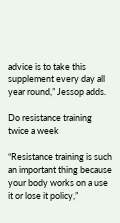advice is to take this supplement every day all year round,” Jessop adds.

Do resistance training twice a week

“Resistance training is such an important thing because your body works on a use it or lose it policy,”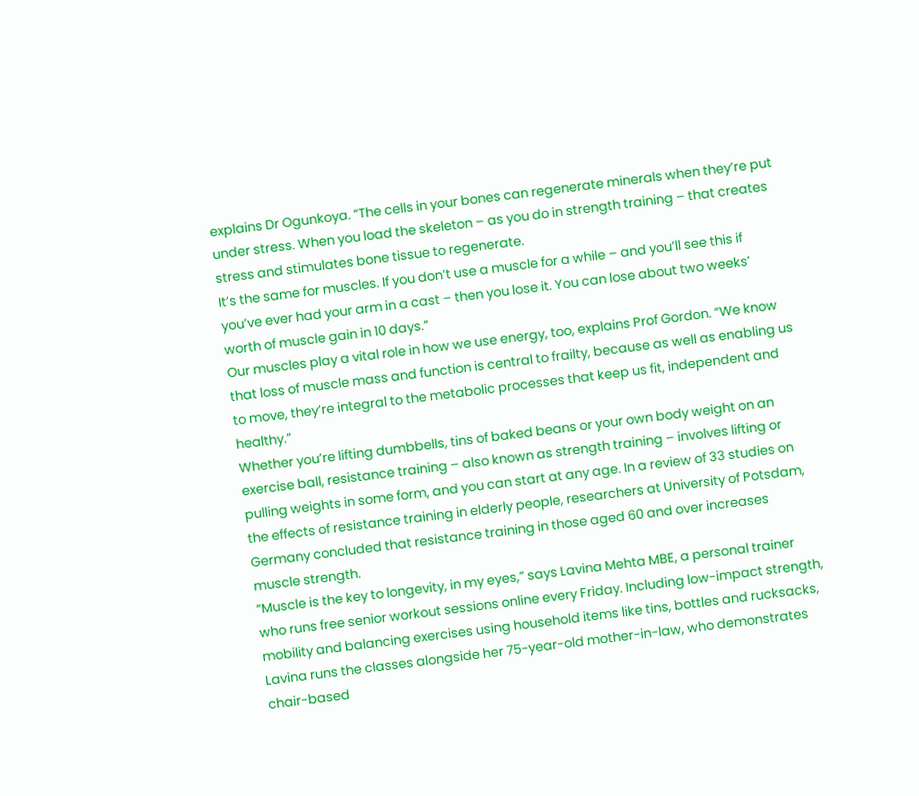explains Dr Ogunkoya. “The cells in your bones can regenerate minerals when they’re put under stress. When you load the skeleton – as you do in strength training – that creates stress and stimulates bone tissue to regenerate.
It’s the same for muscles. If you don’t use a muscle for a while – and you’ll see this if you’ve ever had your arm in a cast – then you lose it. You can lose about two weeks’ worth of muscle gain in 10 days.”
Our muscles play a vital role in how we use energy, too, explains Prof Gordon. “We know that loss of muscle mass and function is central to frailty, because as well as enabling us to move, they’re integral to the metabolic processes that keep us fit, independent and healthy.”
Whether you’re lifting dumbbells, tins of baked beans or your own body weight on an exercise ball, resistance training – also known as strength training – involves lifting or pulling weights in some form, and you can start at any age. In a review of 33 studies on the effects of resistance training in elderly people, researchers at University of Potsdam, Germany concluded that resistance training in those aged 60 and over increases muscle strength.
“Muscle is the key to longevity, in my eyes,” says Lavina Mehta MBE, a personal trainer who runs free senior workout sessions online every Friday. Including low-impact strength, mobility and balancing exercises using household items like tins, bottles and rucksacks, Lavina runs the classes alongside her 75-year-old mother-in-law, who demonstrates chair-based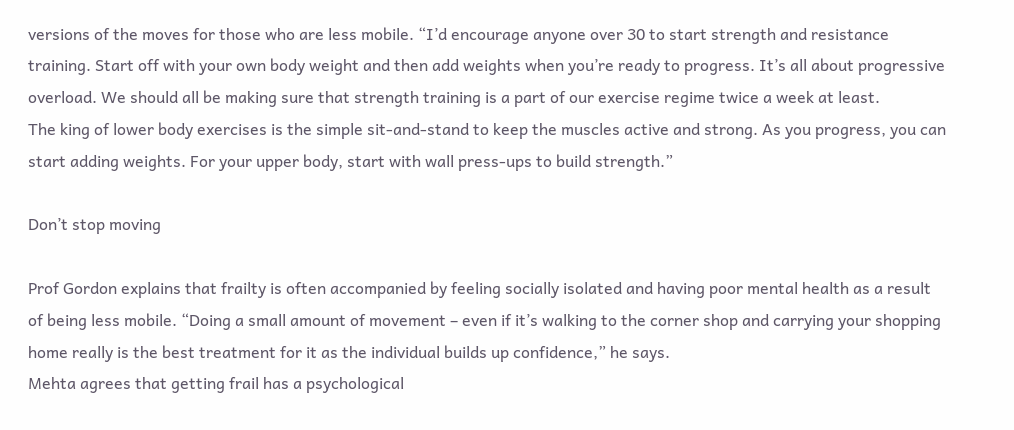versions of the moves for those who are less mobile. “I’d encourage anyone over 30 to start strength and resistance training. Start off with your own body weight and then add weights when you’re ready to progress. It’s all about progressive overload. We should all be making sure that strength training is a part of our exercise regime twice a week at least.
The king of lower body exercises is the simple sit-and-stand to keep the muscles active and strong. As you progress, you can start adding weights. For your upper body, start with wall press-ups to build strength.”

Don’t stop moving

Prof Gordon explains that frailty is often accompanied by feeling socially isolated and having poor mental health as a result of being less mobile. “Doing a small amount of movement – even if it’s walking to the corner shop and carrying your shopping home really is the best treatment for it as the individual builds up confidence,” he says.
Mehta agrees that getting frail has a psychological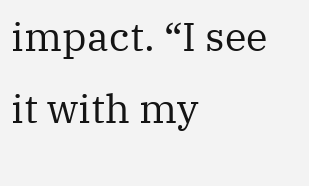impact. “I see it with my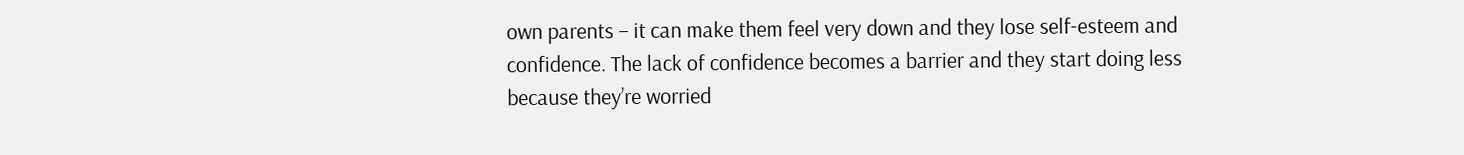own parents – it can make them feel very down and they lose self-esteem and confidence. The lack of confidence becomes a barrier and they start doing less because they’re worried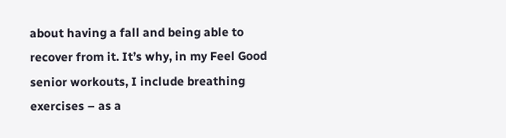about having a fall and being able to recover from it. It’s why, in my Feel Good senior workouts, I include breathing exercises – as a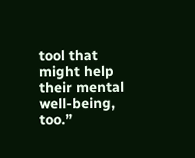tool that might help their mental well-being, too.”